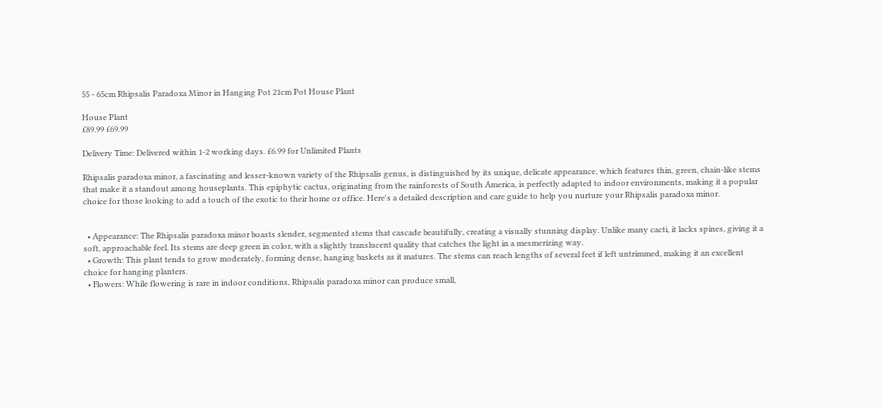55 - 65cm Rhipsalis Paradoxa Minor in Hanging Pot 21cm Pot House Plant

House Plant
£89.99 £69.99

Delivery Time: Delivered within 1-2 working days. £6.99 for Unlimited Plants

Rhipsalis paradoxa minor, a fascinating and lesser-known variety of the Rhipsalis genus, is distinguished by its unique, delicate appearance, which features thin, green, chain-like stems that make it a standout among houseplants. This epiphytic cactus, originating from the rainforests of South America, is perfectly adapted to indoor environments, making it a popular choice for those looking to add a touch of the exotic to their home or office. Here's a detailed description and care guide to help you nurture your Rhipsalis paradoxa minor.


  • Appearance: The Rhipsalis paradoxa minor boasts slender, segmented stems that cascade beautifully, creating a visually stunning display. Unlike many cacti, it lacks spines, giving it a soft, approachable feel. Its stems are deep green in color, with a slightly translucent quality that catches the light in a mesmerizing way.
  • Growth: This plant tends to grow moderately, forming dense, hanging baskets as it matures. The stems can reach lengths of several feet if left untrimmed, making it an excellent choice for hanging planters.
  • Flowers: While flowering is rare in indoor conditions, Rhipsalis paradoxa minor can produce small,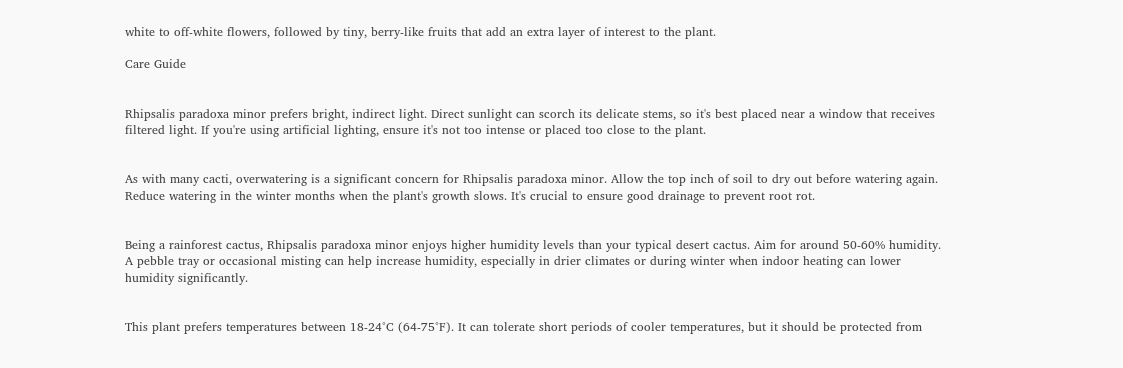white to off-white flowers, followed by tiny, berry-like fruits that add an extra layer of interest to the plant.

Care Guide


Rhipsalis paradoxa minor prefers bright, indirect light. Direct sunlight can scorch its delicate stems, so it's best placed near a window that receives filtered light. If you're using artificial lighting, ensure it's not too intense or placed too close to the plant.


As with many cacti, overwatering is a significant concern for Rhipsalis paradoxa minor. Allow the top inch of soil to dry out before watering again. Reduce watering in the winter months when the plant's growth slows. It's crucial to ensure good drainage to prevent root rot.


Being a rainforest cactus, Rhipsalis paradoxa minor enjoys higher humidity levels than your typical desert cactus. Aim for around 50-60% humidity. A pebble tray or occasional misting can help increase humidity, especially in drier climates or during winter when indoor heating can lower humidity significantly.


This plant prefers temperatures between 18-24°C (64-75°F). It can tolerate short periods of cooler temperatures, but it should be protected from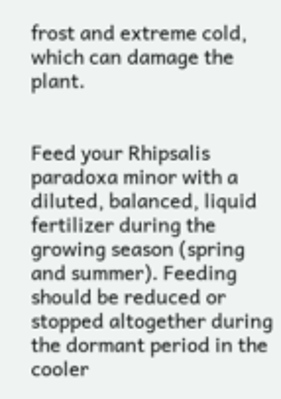frost and extreme cold, which can damage the plant.


Feed your Rhipsalis paradoxa minor with a diluted, balanced, liquid fertilizer during the growing season (spring and summer). Feeding should be reduced or stopped altogether during the dormant period in the cooler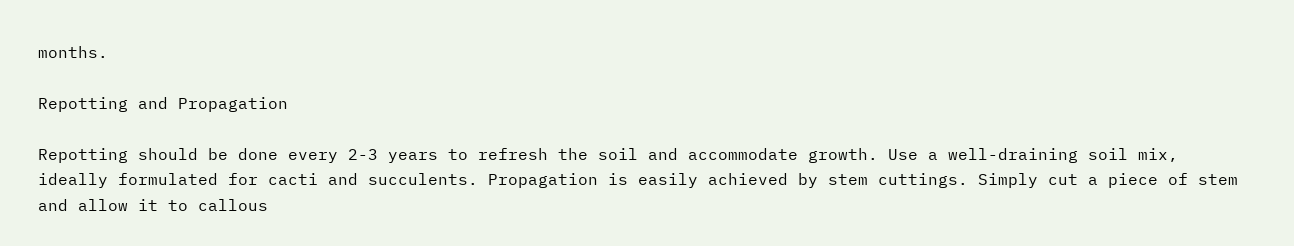months.

Repotting and Propagation

Repotting should be done every 2-3 years to refresh the soil and accommodate growth. Use a well-draining soil mix, ideally formulated for cacti and succulents. Propagation is easily achieved by stem cuttings. Simply cut a piece of stem and allow it to callous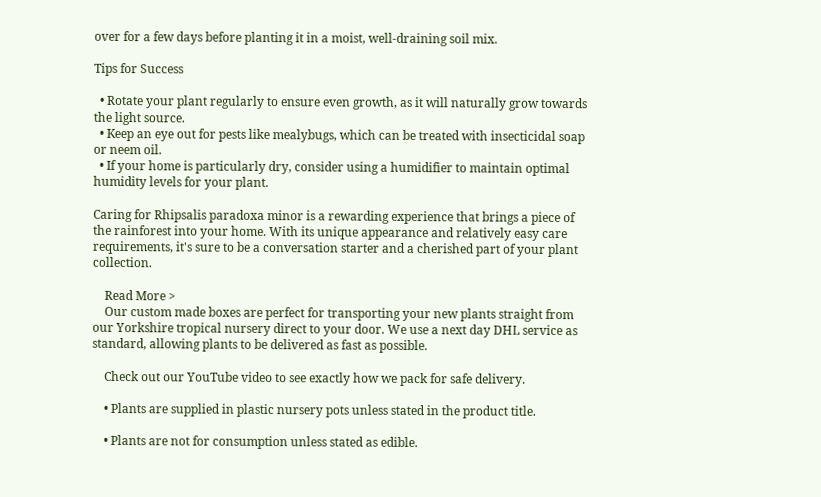over for a few days before planting it in a moist, well-draining soil mix.

Tips for Success

  • Rotate your plant regularly to ensure even growth, as it will naturally grow towards the light source.
  • Keep an eye out for pests like mealybugs, which can be treated with insecticidal soap or neem oil.
  • If your home is particularly dry, consider using a humidifier to maintain optimal humidity levels for your plant.

Caring for Rhipsalis paradoxa minor is a rewarding experience that brings a piece of the rainforest into your home. With its unique appearance and relatively easy care requirements, it's sure to be a conversation starter and a cherished part of your plant collection.

    Read More >
    Our custom made boxes are perfect for transporting your new plants straight from our Yorkshire tropical nursery direct to your door. We use a next day DHL service as standard, allowing plants to be delivered as fast as possible.

    Check out our YouTube video to see exactly how we pack for safe delivery.

    • Plants are supplied in plastic nursery pots unless stated in the product title.

    • Plants are not for consumption unless stated as edible.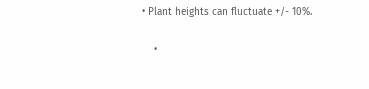• Plant heights can fluctuate +/- 10%.

    •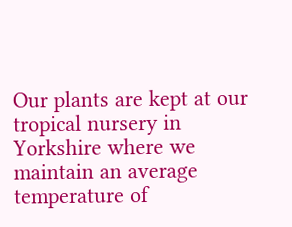Our plants are kept at our tropical nursery in Yorkshire where we maintain an average temperature of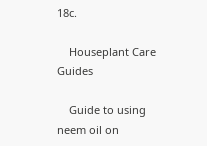18c.

    Houseplant Care Guides

    Guide to using neem oil on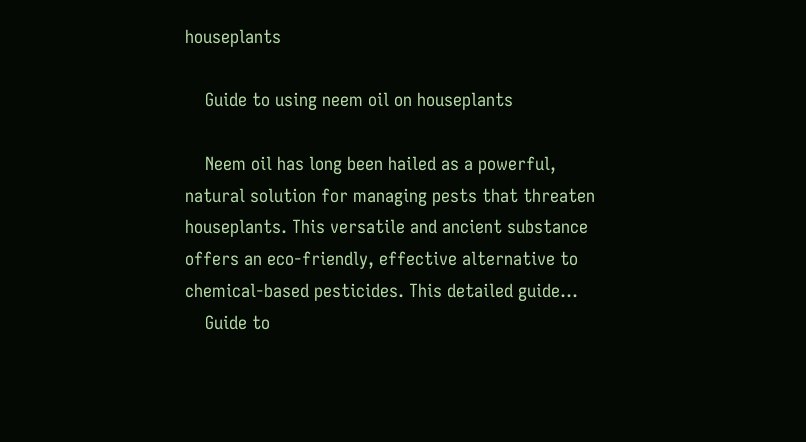houseplants

    Guide to using neem oil on houseplants

    Neem oil has long been hailed as a powerful, natural solution for managing pests that threaten houseplants. This versatile and ancient substance offers an eco-friendly, effective alternative to chemical-based pesticides. This detailed guide...
    Guide to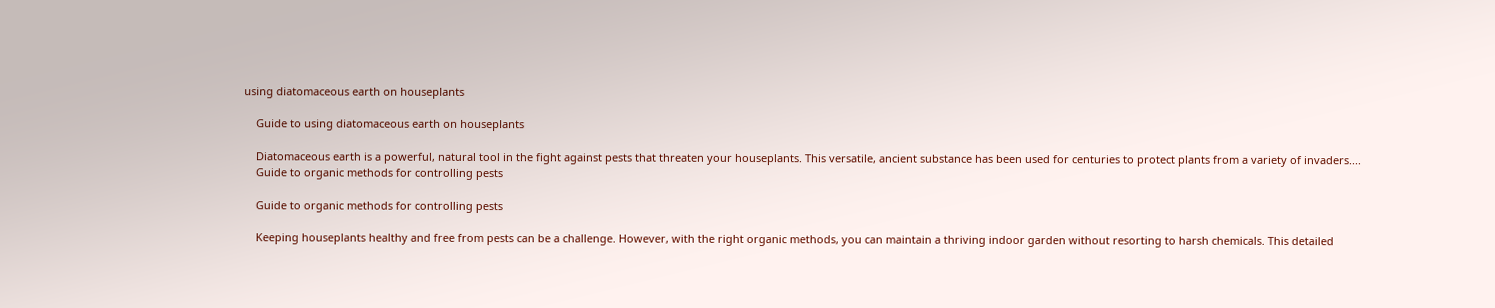using diatomaceous earth on houseplants

    Guide to using diatomaceous earth on houseplants

    Diatomaceous earth is a powerful, natural tool in the fight against pests that threaten your houseplants. This versatile, ancient substance has been used for centuries to protect plants from a variety of invaders....
    Guide to organic methods for controlling pests

    Guide to organic methods for controlling pests

    Keeping houseplants healthy and free from pests can be a challenge. However, with the right organic methods, you can maintain a thriving indoor garden without resorting to harsh chemicals. This detailed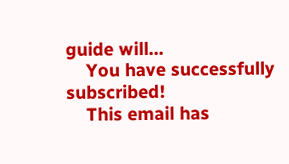guide will...
    You have successfully subscribed!
    This email has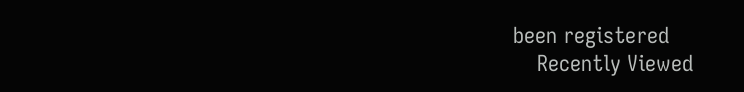been registered
    Recently Viewed